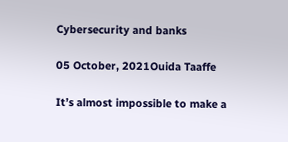Cybersecurity and banks

05 October, 2021Ouida Taaffe

It’s almost impossible to make a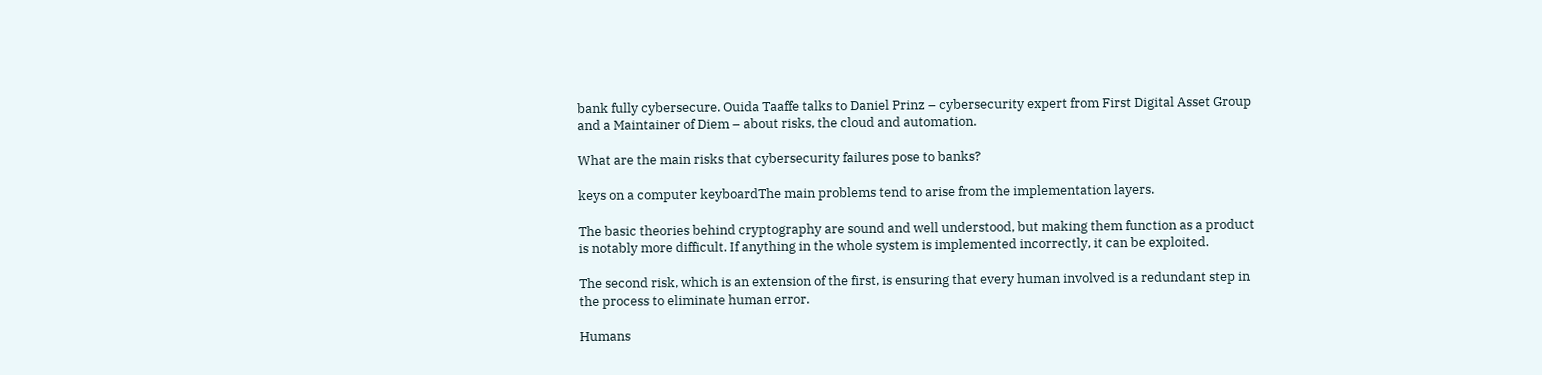bank fully cybersecure. Ouida Taaffe talks to Daniel Prinz – cybersecurity expert from First Digital Asset Group and a Maintainer of Diem – about risks, the cloud and automation.

What are the main risks that cybersecurity failures pose to banks?

keys on a computer keyboardThe main problems tend to arise from the implementation layers.

The basic theories behind cryptography are sound and well understood, but making them function as a product is notably more difficult. If anything in the whole system is implemented incorrectly, it can be exploited.

The second risk, which is an extension of the first, is ensuring that every human involved is a redundant step in the process to eliminate human error.

Humans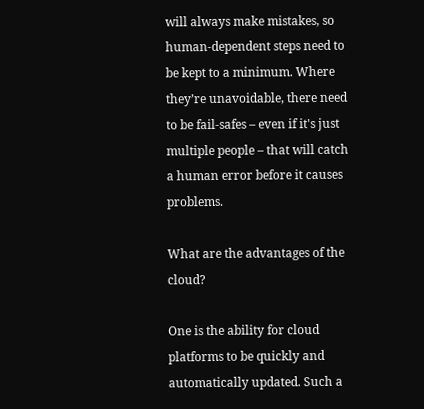will always make mistakes, so human-dependent steps need to be kept to a minimum. Where they’re unavoidable, there need to be fail-safes – even if it's just multiple people – that will catch a human error before it causes problems.

What are the advantages of the cloud?

One is the ability for cloud platforms to be quickly and automatically updated. Such a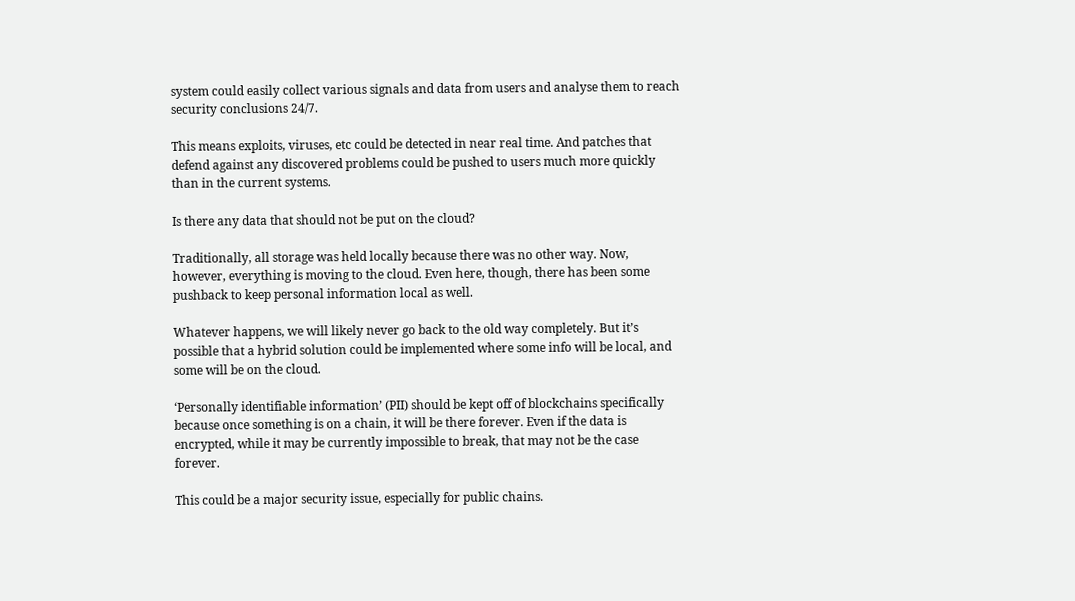system could easily collect various signals and data from users and analyse them to reach security conclusions 24/7.

This means exploits, viruses, etc could be detected in near real time. And patches that defend against any discovered problems could be pushed to users much more quickly than in the current systems.

Is there any data that should not be put on the cloud?

Traditionally, all storage was held locally because there was no other way. Now, however, everything is moving to the cloud. Even here, though, there has been some pushback to keep personal information local as well.

Whatever happens, we will likely never go back to the old way completely. But it’s possible that a hybrid solution could be implemented where some info will be local, and some will be on the cloud.

‘Personally identifiable information’ (PII) should be kept off of blockchains specifically because once something is on a chain, it will be there forever. Even if the data is encrypted, while it may be currently impossible to break, that may not be the case forever.

This could be a major security issue, especially for public chains.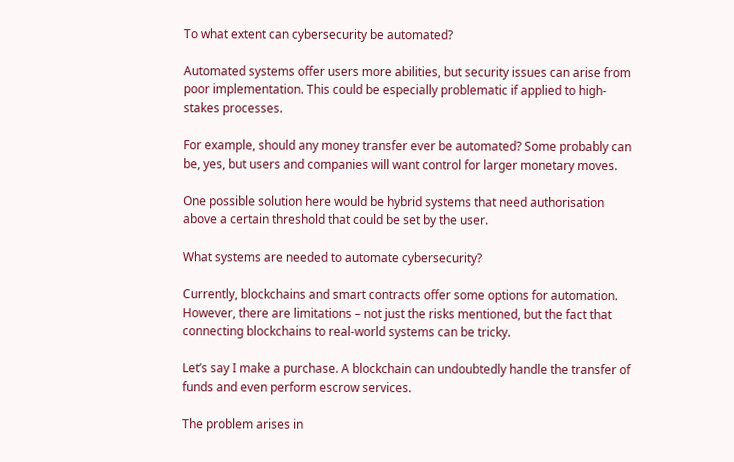To what extent can cybersecurity be automated?

Automated systems offer users more abilities, but security issues can arise from poor implementation. This could be especially problematic if applied to high-stakes processes.

For example, should any money transfer ever be automated? Some probably can be, yes, but users and companies will want control for larger monetary moves.

One possible solution here would be hybrid systems that need authorisation above a certain threshold that could be set by the user.

What systems are needed to automate cybersecurity?

Currently, blockchains and smart contracts offer some options for automation. However, there are limitations – not just the risks mentioned, but the fact that connecting blockchains to real-world systems can be tricky.

Let’s say I make a purchase. A blockchain can undoubtedly handle the transfer of funds and even perform escrow services.

The problem arises in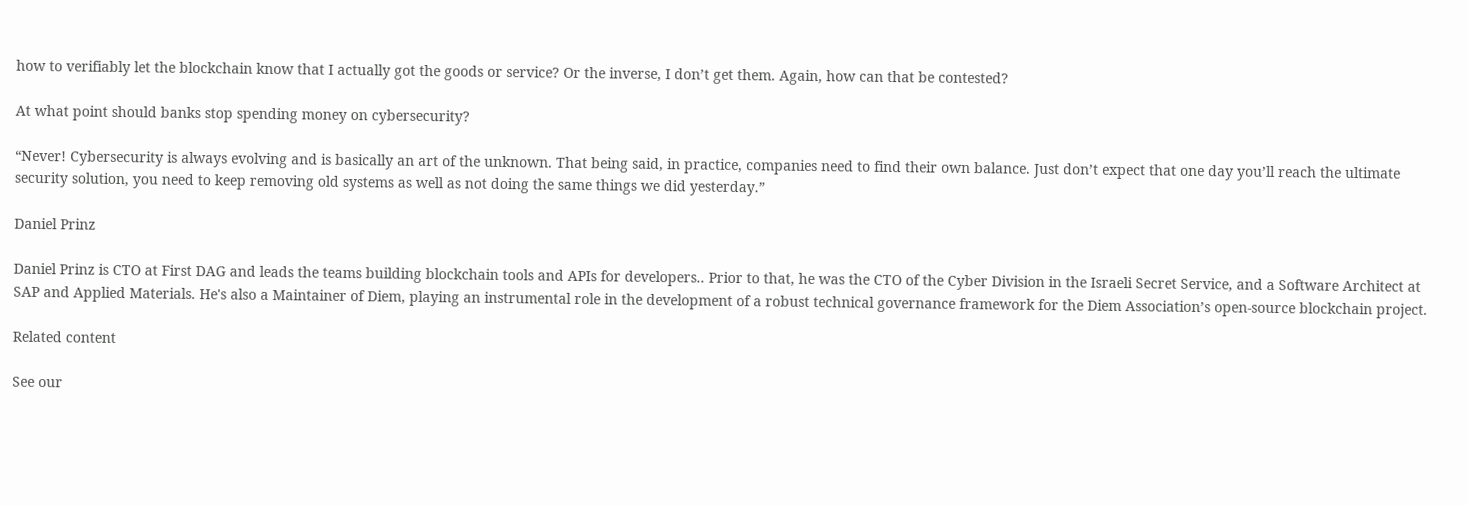how to verifiably let the blockchain know that I actually got the goods or service? Or the inverse, I don’t get them. Again, how can that be contested?

At what point should banks stop spending money on cybersecurity?

“Never! Cybersecurity is always evolving and is basically an art of the unknown. That being said, in practice, companies need to find their own balance. Just don’t expect that one day you’ll reach the ultimate security solution, you need to keep removing old systems as well as not doing the same things we did yesterday.”

Daniel Prinz

Daniel Prinz is CTO at First DAG and leads the teams building blockchain tools and APIs for developers.. Prior to that, he was the CTO of the Cyber Division in the Israeli Secret Service, and a Software Architect at SAP and Applied Materials. He's also a Maintainer of Diem, playing an instrumental role in the development of a robust technical governance framework for the Diem Association’s open-source blockchain project.

Related content

See our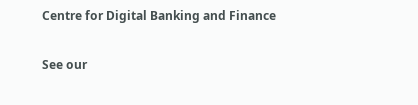Centre for Digital Banking and Finance

See our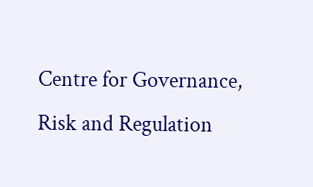Centre for Governance, Risk and Regulation